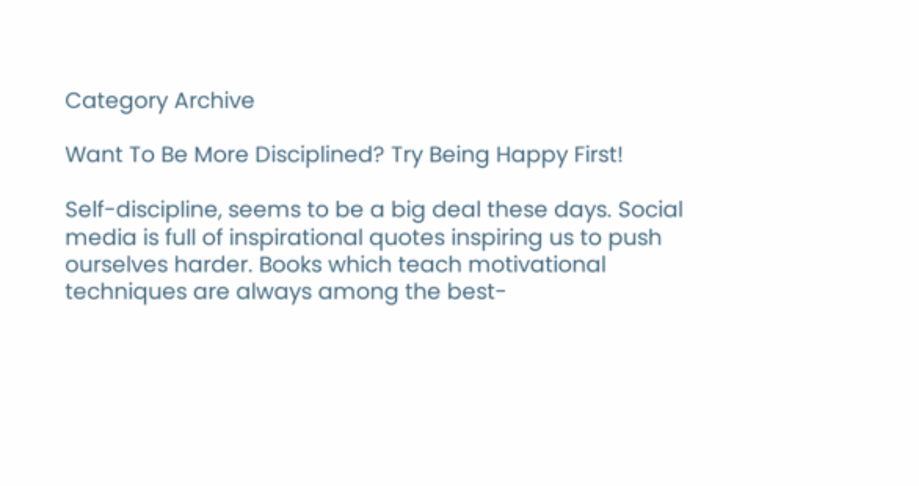Category Archive

Want To Be More Disciplined? Try Being Happy First!

Self-discipline, seems to be a big deal these days. Social media is full of inspirational quotes inspiring us to push ourselves harder. Books which teach motivational techniques are always among the best-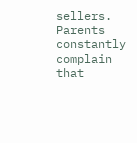sellers. Parents constantly complain that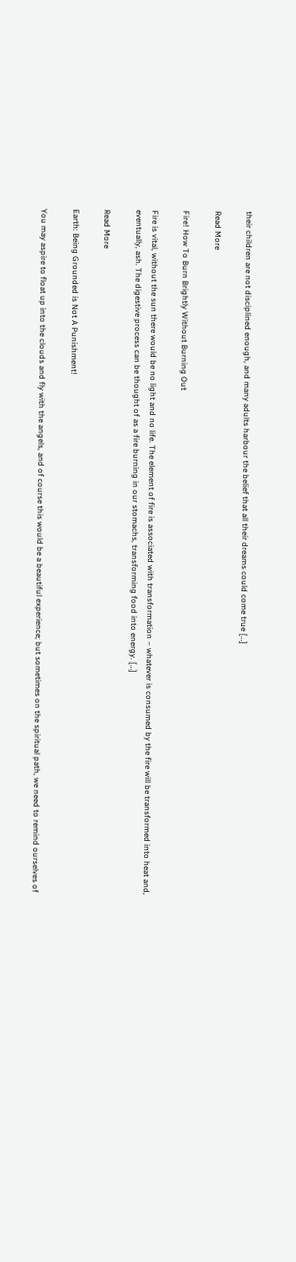their children are not disciplined enough, and many adults harbour the belief that all their dreams could come true […]

Read More

Fire! How To Burn Brightly Without Burning Out

Fire is vital, without the sun there would be no light and no life. The element of fire is associated with transformation – whatever is consumed by the fire will be transformed into heat and, eventually, ash. The digestive process can be thought of as a fire burning in our stomachs, transforming food into energy. […]

Read More

Earth: Being Grounded is Not A Punishment!

You may aspire to float up into the clouds and fly with the angels, and of course this would be a beautiful experience; but sometimes on the spiritual path, we need to remind ourselves of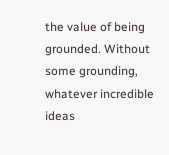the value of being grounded. Without some grounding, whatever incredible ideas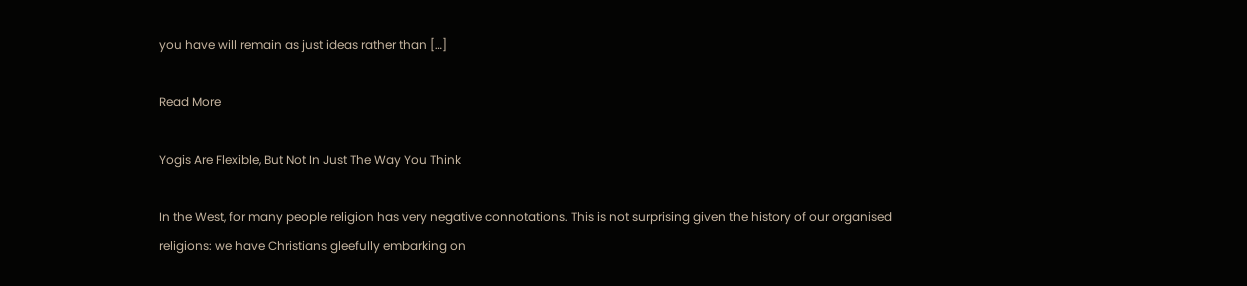you have will remain as just ideas rather than […]

Read More

Yogis Are Flexible, But Not In Just The Way You Think

In the West, for many people religion has very negative connotations. This is not surprising given the history of our organised religions: we have Christians gleefully embarking on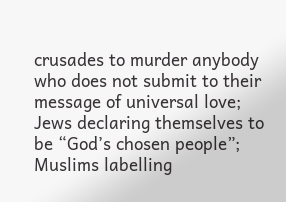crusades to murder anybody who does not submit to their message of universal love; Jews declaring themselves to be “God’s chosen people”; Muslims labelling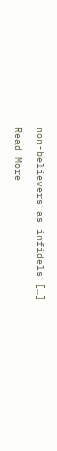non-believers as infidels […]

Read More